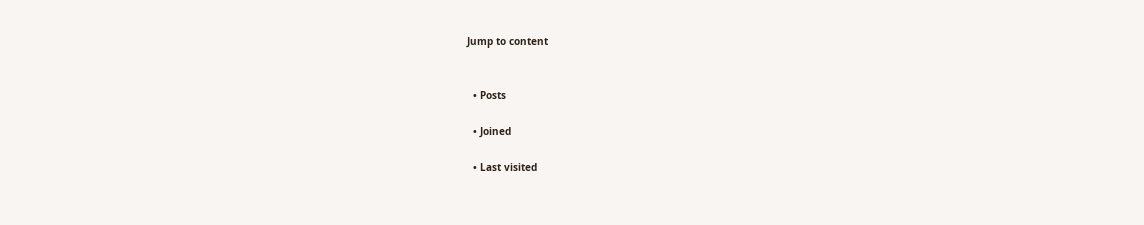Jump to content


  • Posts

  • Joined

  • Last visited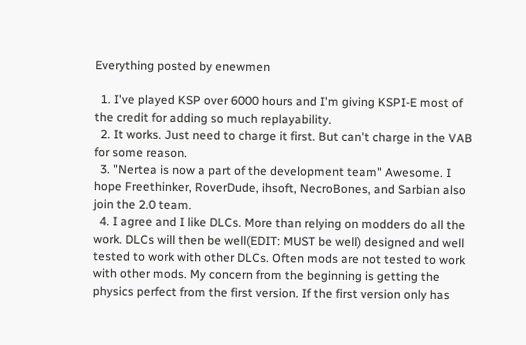Everything posted by enewmen

  1. I've played KSP over 6000 hours and I'm giving KSPI-E most of the credit for adding so much replayability.
  2. It works. Just need to charge it first. But can't charge in the VAB for some reason.
  3. "Nertea is now a part of the development team" Awesome. I hope Freethinker, RoverDude, ihsoft, NecroBones, and Sarbian also join the 2.0 team.
  4. I agree and I like DLCs. More than relying on modders do all the work. DLCs will then be well(EDIT: MUST be well) designed and well tested to work with other DLCs. Often mods are not tested to work with other mods. My concern from the beginning is getting the physics perfect from the first version. If the first version only has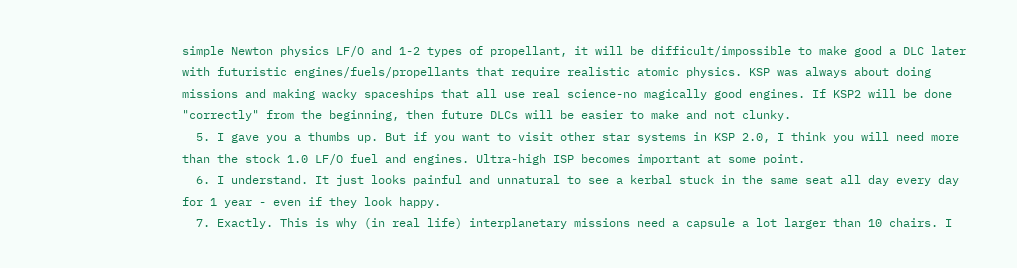simple Newton physics LF/O and 1-2 types of propellant, it will be difficult/impossible to make good a DLC later with futuristic engines/fuels/propellants that require realistic atomic physics. KSP was always about doing missions and making wacky spaceships that all use real science-no magically good engines. If KSP2 will be done "correctly" from the beginning, then future DLCs will be easier to make and not clunky.
  5. I gave you a thumbs up. But if you want to visit other star systems in KSP 2.0, I think you will need more than the stock 1.0 LF/O fuel and engines. Ultra-high ISP becomes important at some point.
  6. I understand. It just looks painful and unnatural to see a kerbal stuck in the same seat all day every day for 1 year - even if they look happy.
  7. Exactly. This is why (in real life) interplanetary missions need a capsule a lot larger than 10 chairs. I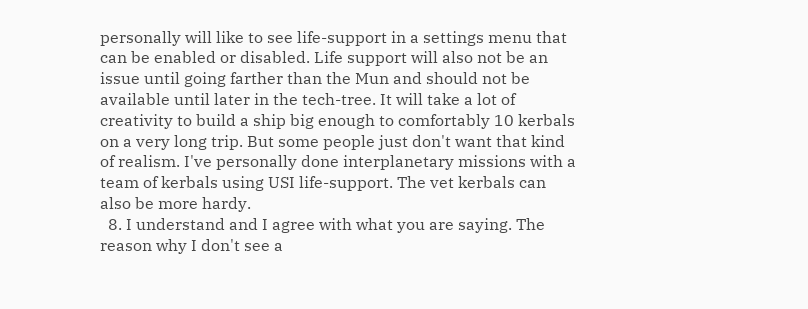personally will like to see life-support in a settings menu that can be enabled or disabled. Life support will also not be an issue until going farther than the Mun and should not be available until later in the tech-tree. It will take a lot of creativity to build a ship big enough to comfortably 10 kerbals on a very long trip. But some people just don't want that kind of realism. I've personally done interplanetary missions with a team of kerbals using USI life-support. The vet kerbals can also be more hardy.
  8. I understand and I agree with what you are saying. The reason why I don't see a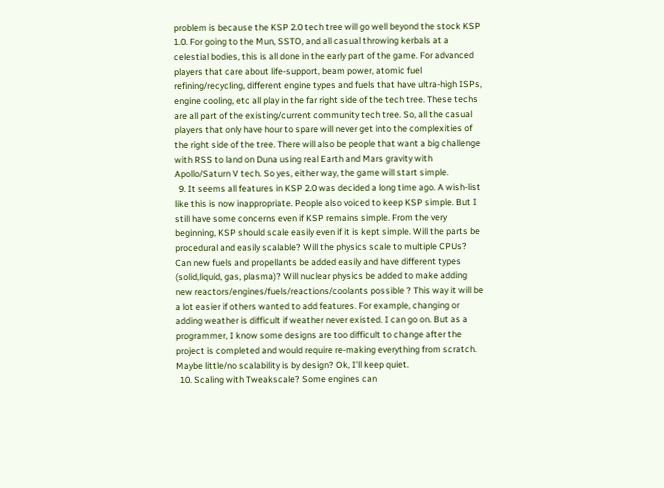problem is because the KSP 2.0 tech tree will go well beyond the stock KSP 1.0. For going to the Mun, SSTO, and all casual throwing kerbals at a celestial bodies, this is all done in the early part of the game. For advanced players that care about life-support, beam power, atomic fuel refining/recycling, different engine types and fuels that have ultra-high ISPs, engine cooling, etc all play in the far right side of the tech tree. These techs are all part of the existing/current community tech tree. So, all the casual players that only have hour to spare will never get into the complexities of the right side of the tree. There will also be people that want a big challenge with RSS to land on Duna using real Earth and Mars gravity with Apollo/Saturn V tech. So yes, either way, the game will start simple.
  9. It seems all features in KSP 2.0 was decided a long time ago. A wish-list like this is now inappropriate. People also voiced to keep KSP simple. But I still have some concerns even if KSP remains simple. From the very beginning, KSP should scale easily even if it is kept simple. Will the parts be procedural and easily scalable? Will the physics scale to multiple CPUs? Can new fuels and propellants be added easily and have different types (solid,liquid, gas, plasma)? Will nuclear physics be added to make adding new reactors/engines/fuels/reactions/coolants possible ? This way it will be a lot easier if others wanted to add features. For example, changing or adding weather is difficult if weather never existed. I can go on. But as a programmer, I know some designs are too difficult to change after the project is completed and would require re-making everything from scratch. Maybe little/no scalability is by design? Ok, I'll keep quiet.
  10. Scaling with Tweakscale? Some engines can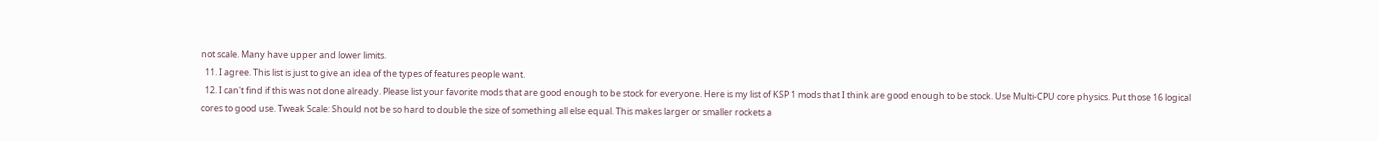not scale. Many have upper and lower limits.
  11. I agree. This list is just to give an idea of the types of features people want.
  12. I can't find if this was not done already. Please list your favorite mods that are good enough to be stock for everyone. Here is my list of KSP 1 mods that I think are good enough to be stock. Use Multi-CPU core physics. Put those 16 logical cores to good use. Tweak Scale: Should not be so hard to double the size of something all else equal. This makes larger or smaller rockets a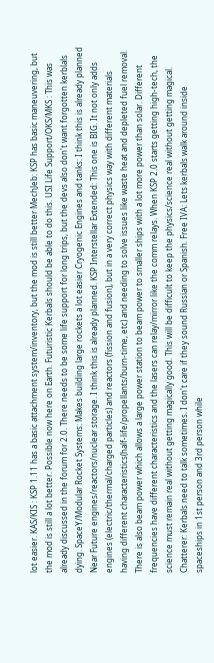lot easier. KAS/KIS : KSP 1.11 has a basic attachment system/inventory, but the mod is still better MechJeb: KSP has basic maneuvering, but the mod is still a lot better. Possible now here on Earth. Futuristic Kerbals should be able to do this. USI Life Support/OKS/MKS : This was already discussed in the forum for 2.0. There needs to be some life support for long trips, but the devs also don't want forgotten kerblals dying. SpaceY/Modular Rocket Systems: Makes building large rockets a lot easier Cryogenic Engines and tanks: I think this is already planned Near Future engines/reactors/nuclear storage. I think this is already planned. KSP Interstellar Extended: This one is BIG. It not only adds engines (electric/thermal/charged particles) and reactors (fission and fusion), but in a very correct physics way with different materials having different characteristics(half-life/propellants/burn-time, etc) and needing to solve issues like waste heat and depleted fuel removal. There is also beam power which allows a large power station to beam power to smaller ships with a lot more power than solar. Different frequencies have different characteristics and the lasers can relay/mirror like the comm relays. When KSP 2.0 starts getting high-tech, the science must remain real without getting magically good. This will be difficult to keep the physics/science real without getting magical. Chatterer: Kerbals need to talk sometimes. I don't care if they sound Russian or Spanish. Free IVA: Lets kerbals walk around inside spaceships in 1st person and 3rd person while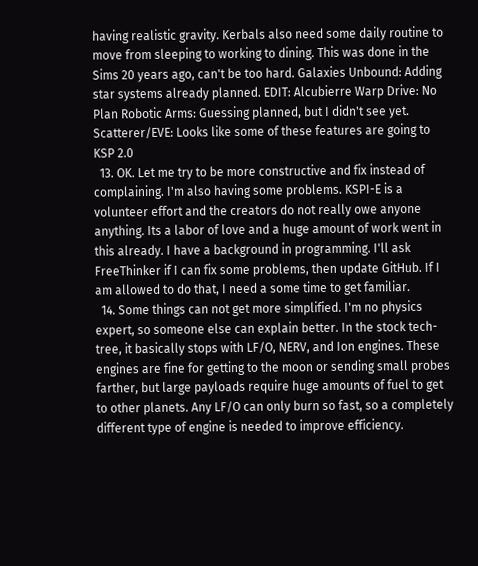having realistic gravity. Kerbals also need some daily routine to move from sleeping to working to dining. This was done in the Sims 20 years ago, can't be too hard. Galaxies Unbound: Adding star systems already planned. EDIT: Alcubierre Warp Drive: No Plan Robotic Arms: Guessing planned, but I didn't see yet. Scatterer/EVE: Looks like some of these features are going to KSP 2.0
  13. OK. Let me try to be more constructive and fix instead of complaining. I'm also having some problems. KSPI-E is a volunteer effort and the creators do not really owe anyone anything. Its a labor of love and a huge amount of work went in this already. I have a background in programming. I'll ask FreeThinker if I can fix some problems, then update GitHub. If I am allowed to do that, I need a some time to get familiar.
  14. Some things can not get more simplified. I'm no physics expert, so someone else can explain better. In the stock tech-tree, it basically stops with LF/O, NERV, and Ion engines. These engines are fine for getting to the moon or sending small probes farther, but large payloads require huge amounts of fuel to get to other planets. Any LF/O can only burn so fast, so a completely different type of engine is needed to improve efficiency.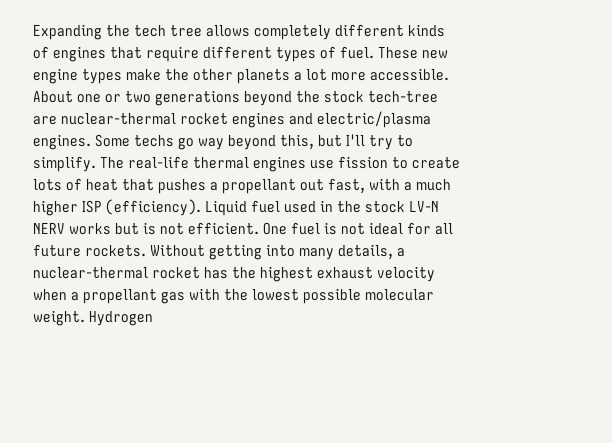Expanding the tech tree allows completely different kinds of engines that require different types of fuel. These new engine types make the other planets a lot more accessible. About one or two generations beyond the stock tech-tree are nuclear-thermal rocket engines and electric/plasma engines. Some techs go way beyond this, but I'll try to simplify. The real-life thermal engines use fission to create lots of heat that pushes a propellant out fast, with a much higher ISP (efficiency). Liquid fuel used in the stock LV-N NERV works but is not efficient. One fuel is not ideal for all future rockets. Without getting into many details, a nuclear-thermal rocket has the highest exhaust velocity when a propellant gas with the lowest possible molecular weight. Hydrogen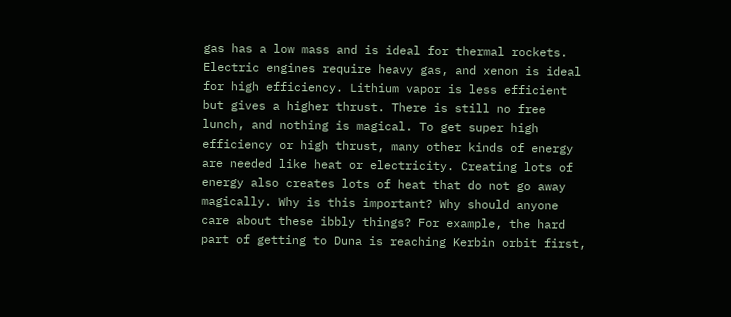gas has a low mass and is ideal for thermal rockets. Electric engines require heavy gas, and xenon is ideal for high efficiency. Lithium vapor is less efficient but gives a higher thrust. There is still no free lunch, and nothing is magical. To get super high efficiency or high thrust, many other kinds of energy are needed like heat or electricity. Creating lots of energy also creates lots of heat that do not go away magically. Why is this important? Why should anyone care about these ibbly things? For example, the hard part of getting to Duna is reaching Kerbin orbit first,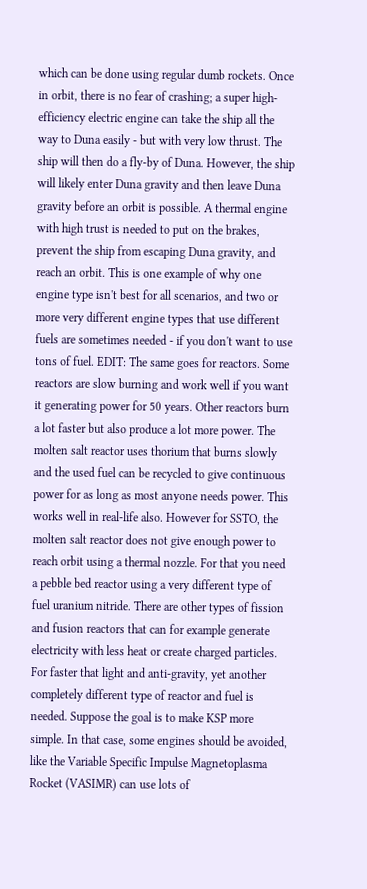which can be done using regular dumb rockets. Once in orbit, there is no fear of crashing; a super high-efficiency electric engine can take the ship all the way to Duna easily - but with very low thrust. The ship will then do a fly-by of Duna. However, the ship will likely enter Duna gravity and then leave Duna gravity before an orbit is possible. A thermal engine with high trust is needed to put on the brakes, prevent the ship from escaping Duna gravity, and reach an orbit. This is one example of why one engine type isn't best for all scenarios, and two or more very different engine types that use different fuels are sometimes needed - if you don't want to use tons of fuel. EDIT: The same goes for reactors. Some reactors are slow burning and work well if you want it generating power for 50 years. Other reactors burn a lot faster but also produce a lot more power. The molten salt reactor uses thorium that burns slowly and the used fuel can be recycled to give continuous power for as long as most anyone needs power. This works well in real-life also. However for SSTO, the molten salt reactor does not give enough power to reach orbit using a thermal nozzle. For that you need a pebble bed reactor using a very different type of fuel uranium nitride. There are other types of fission and fusion reactors that can for example generate electricity with less heat or create charged particles. For faster that light and anti-gravity, yet another completely different type of reactor and fuel is needed. Suppose the goal is to make KSP more simple. In that case, some engines should be avoided, like the Variable Specific Impulse Magnetoplasma Rocket (VASIMR) can use lots of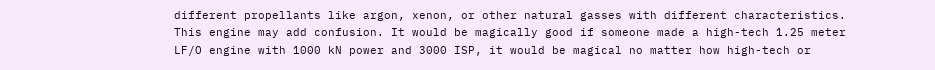different propellants like argon, xenon, or other natural gasses with different characteristics. This engine may add confusion. It would be magically good if someone made a high-tech 1.25 meter LF/O engine with 1000 kN power and 3000 ISP, it would be magical no matter how high-tech or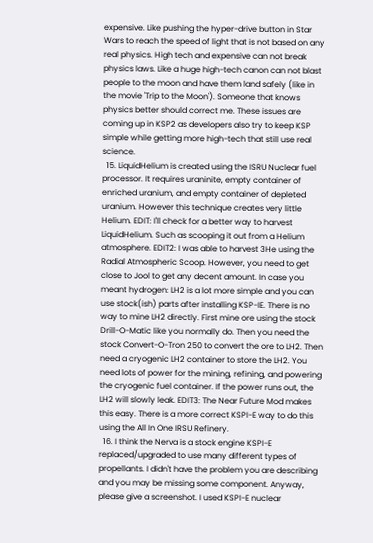expensive. Like pushing the hyper-drive button in Star Wars to reach the speed of light that is not based on any real physics. High tech and expensive can not break physics laws. Like a huge high-tech canon can not blast people to the moon and have them land safely (like in the movie 'Trip to the Moon'). Someone that knows physics better should correct me. These issues are coming up in KSP2 as developers also try to keep KSP simple while getting more high-tech that still use real science.
  15. LiquidHelium is created using the ISRU Nuclear fuel processor. It requires uraninite, empty container of enriched uranium, and empty container of depleted uranium. However this technique creates very little Helium. EDIT: I'll check for a better way to harvest LiquidHelium. Such as scooping it out from a Helium atmosphere. EDIT2: I was able to harvest 3He using the Radial Atmospheric Scoop. However, you need to get close to Jool to get any decent amount. In case you meant hydrogen: LH2 is a lot more simple and you can use stock(ish) parts after installing KSP-IE. There is no way to mine LH2 directly. First mine ore using the stock Drill-O-Matic like you normally do. Then you need the stock Convert-O-Tron 250 to convert the ore to LH2. Then need a cryogenic LH2 container to store the LH2. You need lots of power for the mining, refining, and powering the cryogenic fuel container. If the power runs out, the LH2 will slowly leak. EDIT3: The Near Future Mod makes this easy. There is a more correct KSPI-E way to do this using the All In One IRSU Refinery.
  16. I think the Nerva is a stock engine KSPI-E replaced/upgraded to use many different types of propellants. I didn't have the problem you are describing and you may be missing some component. Anyway, please give a screenshot. I used KSPI-E nuclear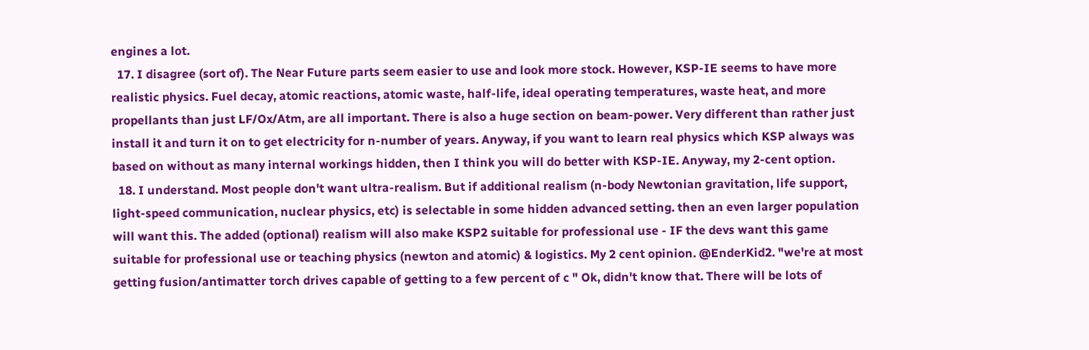engines a lot.
  17. I disagree (sort of). The Near Future parts seem easier to use and look more stock. However, KSP-IE seems to have more realistic physics. Fuel decay, atomic reactions, atomic waste, half-life, ideal operating temperatures, waste heat, and more propellants than just LF/Ox/Atm, are all important. There is also a huge section on beam-power. Very different than rather just install it and turn it on to get electricity for n-number of years. Anyway, if you want to learn real physics which KSP always was based on without as many internal workings hidden, then I think you will do better with KSP-IE. Anyway, my 2-cent option.
  18. I understand. Most people don't want ultra-realism. But if additional realism (n-body Newtonian gravitation, life support, light-speed communication, nuclear physics, etc) is selectable in some hidden advanced setting. then an even larger population will want this. The added (optional) realism will also make KSP2 suitable for professional use - IF the devs want this game suitable for professional use or teaching physics (newton and atomic) & logistics. My 2 cent opinion. @EnderKid2. "we're at most getting fusion/antimatter torch drives capable of getting to a few percent of c " Ok, didn't know that. There will be lots of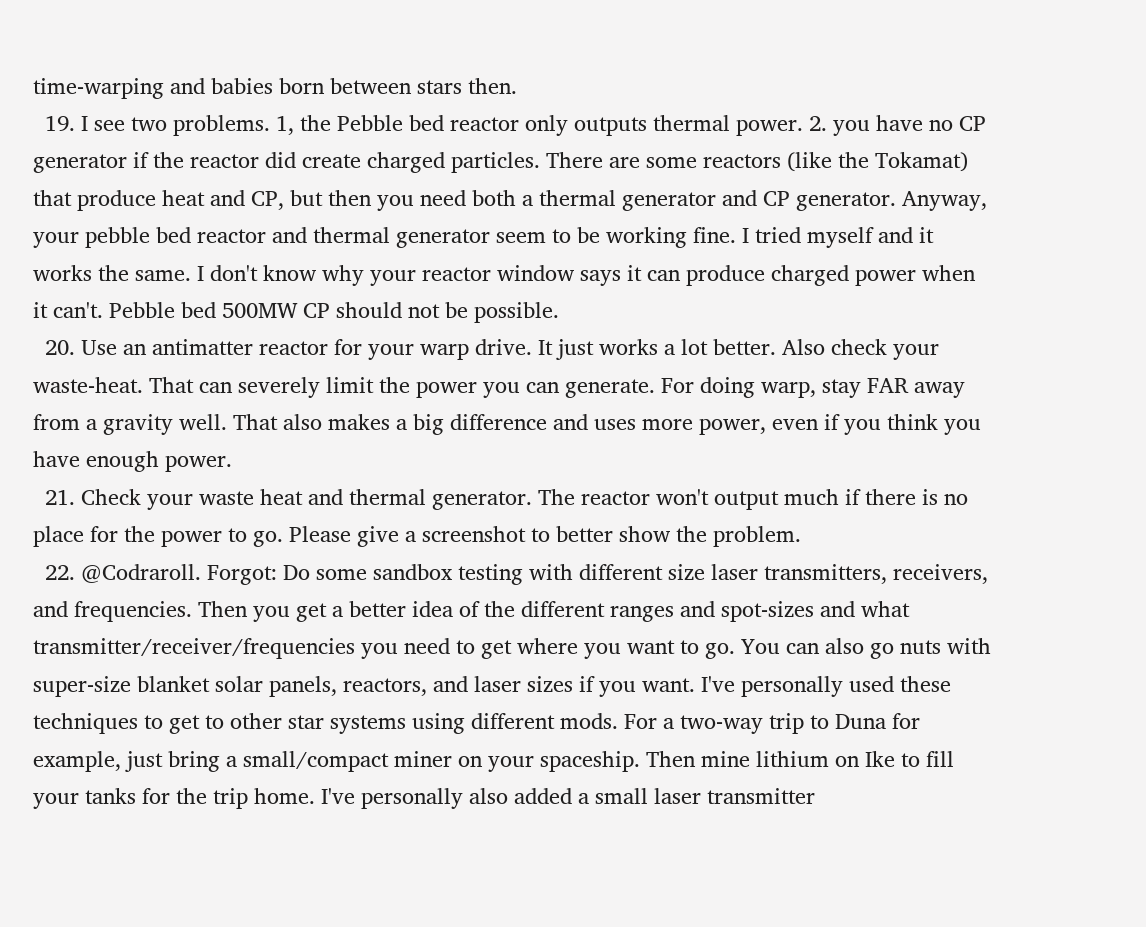time-warping and babies born between stars then.
  19. I see two problems. 1, the Pebble bed reactor only outputs thermal power. 2. you have no CP generator if the reactor did create charged particles. There are some reactors (like the Tokamat) that produce heat and CP, but then you need both a thermal generator and CP generator. Anyway, your pebble bed reactor and thermal generator seem to be working fine. I tried myself and it works the same. I don't know why your reactor window says it can produce charged power when it can't. Pebble bed 500MW CP should not be possible.
  20. Use an antimatter reactor for your warp drive. It just works a lot better. Also check your waste-heat. That can severely limit the power you can generate. For doing warp, stay FAR away from a gravity well. That also makes a big difference and uses more power, even if you think you have enough power.
  21. Check your waste heat and thermal generator. The reactor won't output much if there is no place for the power to go. Please give a screenshot to better show the problem.
  22. @Codraroll. Forgot: Do some sandbox testing with different size laser transmitters, receivers, and frequencies. Then you get a better idea of the different ranges and spot-sizes and what transmitter/receiver/frequencies you need to get where you want to go. You can also go nuts with super-size blanket solar panels, reactors, and laser sizes if you want. I've personally used these techniques to get to other star systems using different mods. For a two-way trip to Duna for example, just bring a small/compact miner on your spaceship. Then mine lithium on Ike to fill your tanks for the trip home. I've personally also added a small laser transmitter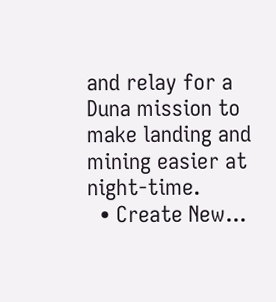and relay for a Duna mission to make landing and mining easier at night-time.
  • Create New...